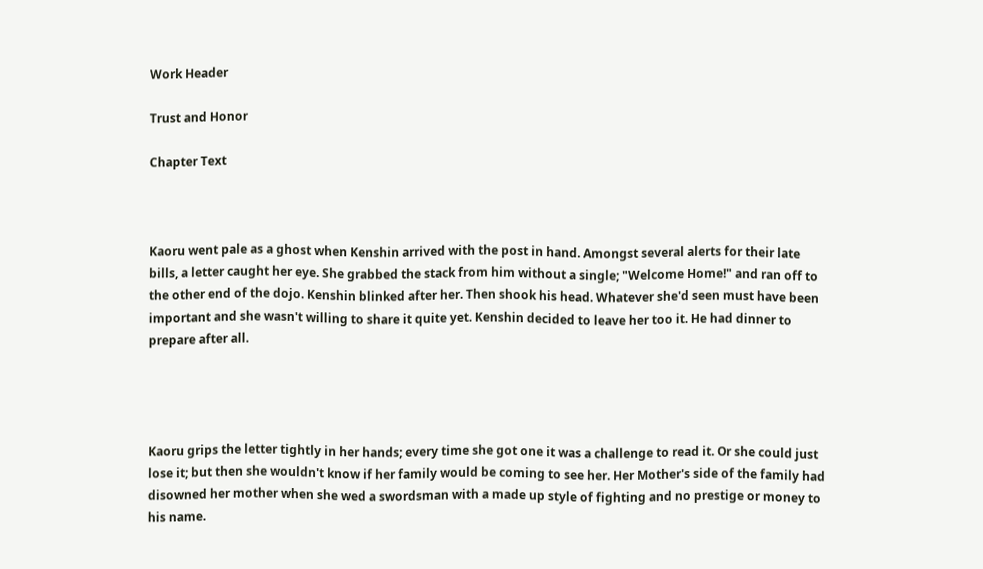Work Header

Trust and Honor

Chapter Text



Kaoru went pale as a ghost when Kenshin arrived with the post in hand. Amongst several alerts for their late bills, a letter caught her eye. She grabbed the stack from him without a single; "Welcome Home!" and ran off to the other end of the dojo. Kenshin blinked after her. Then shook his head. Whatever she'd seen must have been important and she wasn't willing to share it quite yet. Kenshin decided to leave her too it. He had dinner to prepare after all.




Kaoru grips the letter tightly in her hands; every time she got one it was a challenge to read it. Or she could just lose it; but then she wouldn't know if her family would be coming to see her. Her Mother's side of the family had disowned her mother when she wed a swordsman with a made up style of fighting and no prestige or money to his name.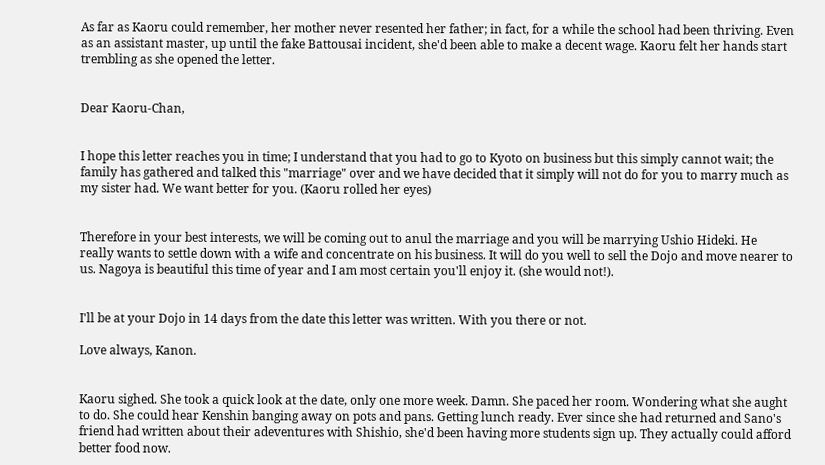As far as Kaoru could remember, her mother never resented her father; in fact, for a while the school had been thriving. Even as an assistant master, up until the fake Battousai incident, she'd been able to make a decent wage. Kaoru felt her hands start trembling as she opened the letter.


Dear Kaoru-Chan,


I hope this letter reaches you in time; I understand that you had to go to Kyoto on business but this simply cannot wait; the family has gathered and talked this "marriage" over and we have decided that it simply will not do for you to marry much as my sister had. We want better for you. (Kaoru rolled her eyes)


Therefore in your best interests, we will be coming out to anul the marriage and you will be marrying Ushio Hideki. He really wants to settle down with a wife and concentrate on his business. It will do you well to sell the Dojo and move nearer to us. Nagoya is beautiful this time of year and I am most certain you'll enjoy it. (she would not!).


I'll be at your Dojo in 14 days from the date this letter was written. With you there or not.

Love always, Kanon.


Kaoru sighed. She took a quick look at the date, only one more week. Damn. She paced her room. Wondering what she aught to do. She could hear Kenshin banging away on pots and pans. Getting lunch ready. Ever since she had returned and Sano's friend had written about their adeventures with Shishio, she'd been having more students sign up. They actually could afford better food now.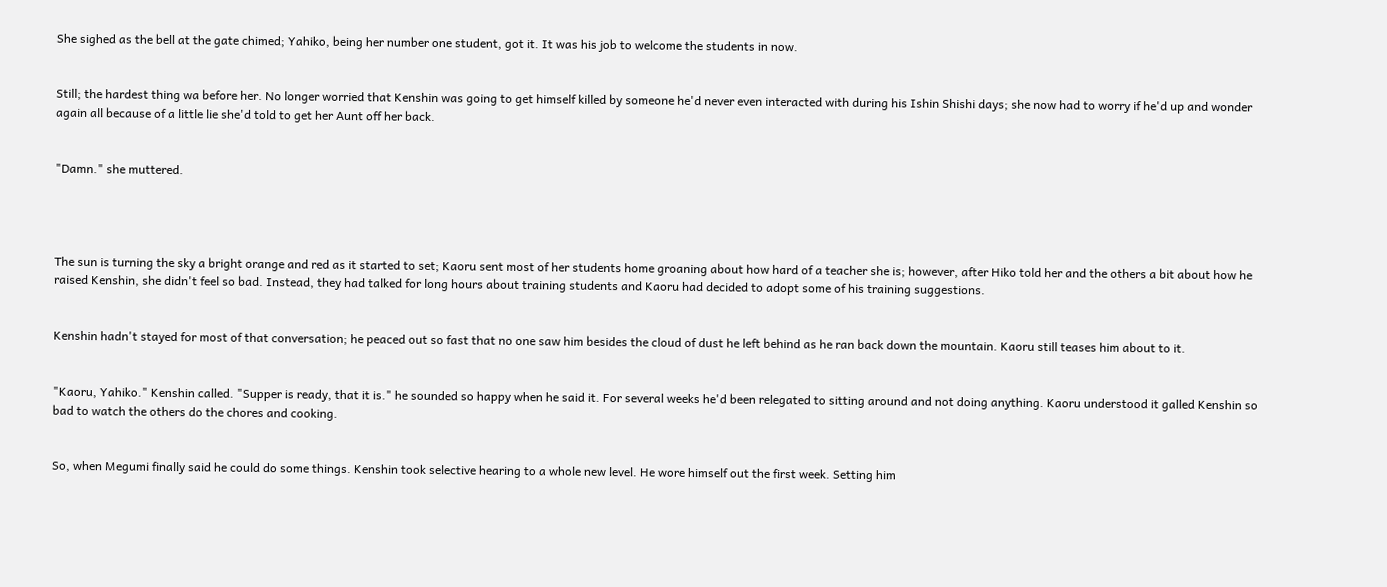She sighed as the bell at the gate chimed; Yahiko, being her number one student, got it. It was his job to welcome the students in now.


Still; the hardest thing wa before her. No longer worried that Kenshin was going to get himself killed by someone he'd never even interacted with during his Ishin Shishi days; she now had to worry if he'd up and wonder again all because of a little lie she'd told to get her Aunt off her back.


"Damn." she muttered.




The sun is turning the sky a bright orange and red as it started to set; Kaoru sent most of her students home groaning about how hard of a teacher she is; however, after Hiko told her and the others a bit about how he raised Kenshin, she didn't feel so bad. Instead, they had talked for long hours about training students and Kaoru had decided to adopt some of his training suggestions.


Kenshin hadn't stayed for most of that conversation; he peaced out so fast that no one saw him besides the cloud of dust he left behind as he ran back down the mountain. Kaoru still teases him about to it.


"Kaoru, Yahiko." Kenshin called. "Supper is ready, that it is." he sounded so happy when he said it. For several weeks he'd been relegated to sitting around and not doing anything. Kaoru understood it galled Kenshin so bad to watch the others do the chores and cooking.


So, when Megumi finally said he could do some things. Kenshin took selective hearing to a whole new level. He wore himself out the first week. Setting him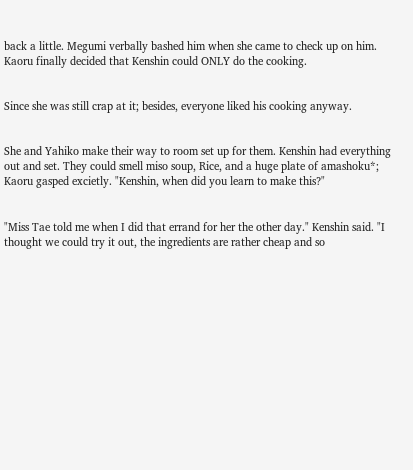back a little. Megumi verbally bashed him when she came to check up on him. Kaoru finally decided that Kenshin could ONLY do the cooking.


Since she was still crap at it; besides, everyone liked his cooking anyway.


She and Yahiko make their way to room set up for them. Kenshin had everything out and set. They could smell miso soup, Rice, and a huge plate of amashoku*; Kaoru gasped excietly. "Kenshin, when did you learn to make this?"


"Miss Tae told me when I did that errand for her the other day." Kenshin said. "I thought we could try it out, the ingredients are rather cheap and so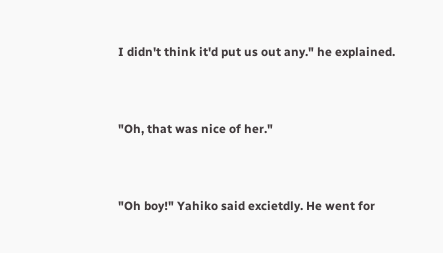I didn't think it'd put us out any." he explained.


"Oh, that was nice of her."


"Oh boy!" Yahiko said excietdly. He went for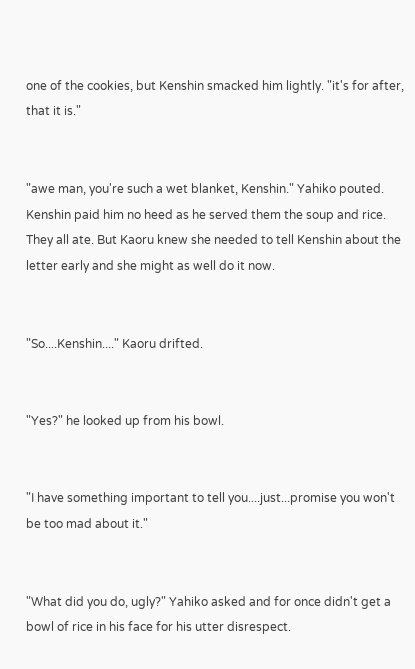one of the cookies, but Kenshin smacked him lightly. "it's for after, that it is."


"awe man, you're such a wet blanket, Kenshin." Yahiko pouted. Kenshin paid him no heed as he served them the soup and rice. They all ate. But Kaoru knew she needed to tell Kenshin about the letter early and she might as well do it now.


"So....Kenshin...." Kaoru drifted.


"Yes?" he looked up from his bowl.


"I have something important to tell you....just...promise you won't be too mad about it."


"What did you do, ugly?" Yahiko asked and for once didn't get a bowl of rice in his face for his utter disrespect.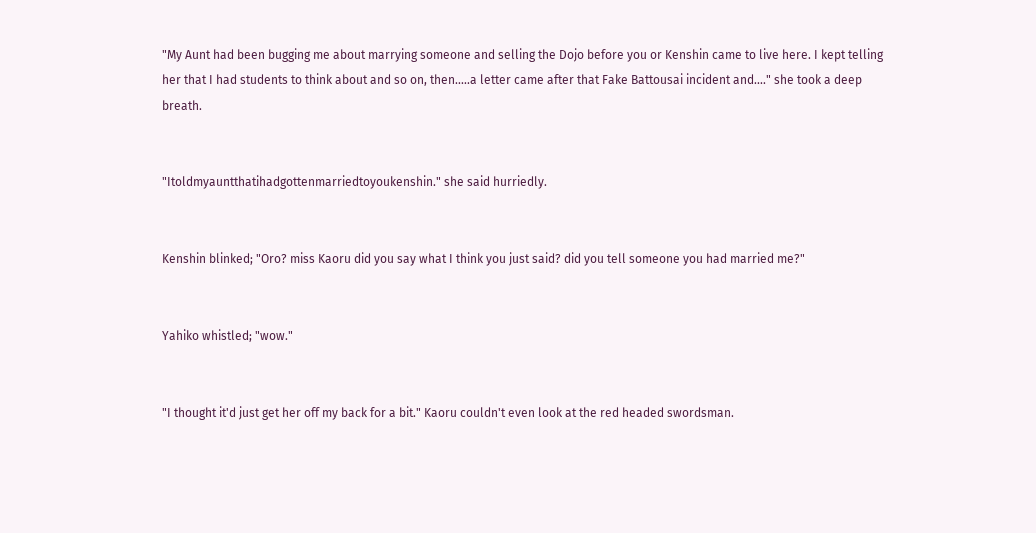"My Aunt had been bugging me about marrying someone and selling the Dojo before you or Kenshin came to live here. I kept telling her that I had students to think about and so on, then.....a letter came after that Fake Battousai incident and...." she took a deep breath.


"Itoldmyauntthatihadgottenmarriedtoyoukenshin." she said hurriedly.


Kenshin blinked; "Oro? miss Kaoru did you say what I think you just said? did you tell someone you had married me?"


Yahiko whistled; "wow."


"I thought it'd just get her off my back for a bit." Kaoru couldn't even look at the red headed swordsman.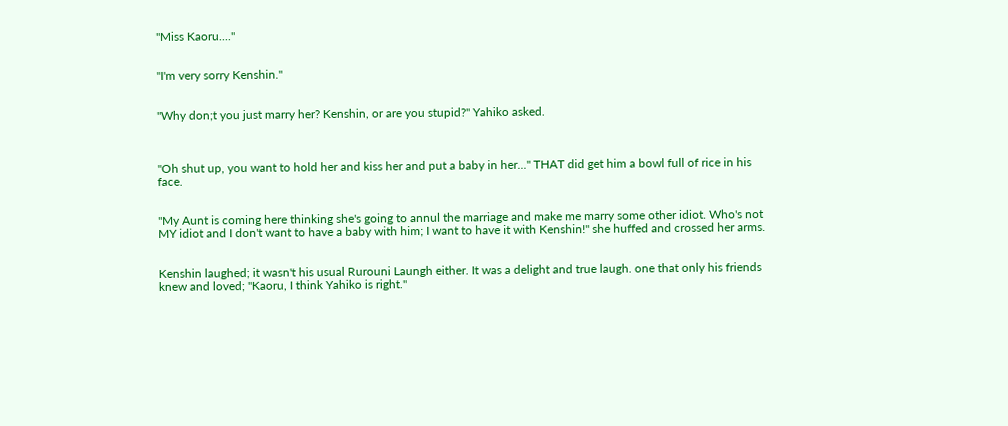"Miss Kaoru...."


"I'm very sorry Kenshin."


"Why don;t you just marry her? Kenshin, or are you stupid?" Yahiko asked.



"Oh shut up, you want to hold her and kiss her and put a baby in her..." THAT did get him a bowl full of rice in his face.


"My Aunt is coming here thinking she's going to annul the marriage and make me marry some other idiot. Who's not MY idiot and I don't want to have a baby with him; I want to have it with Kenshin!" she huffed and crossed her arms.


Kenshin laughed; it wasn't his usual Rurouni Laungh either. It was a delight and true laugh. one that only his friends knew and loved; "Kaoru, I think Yahiko is right."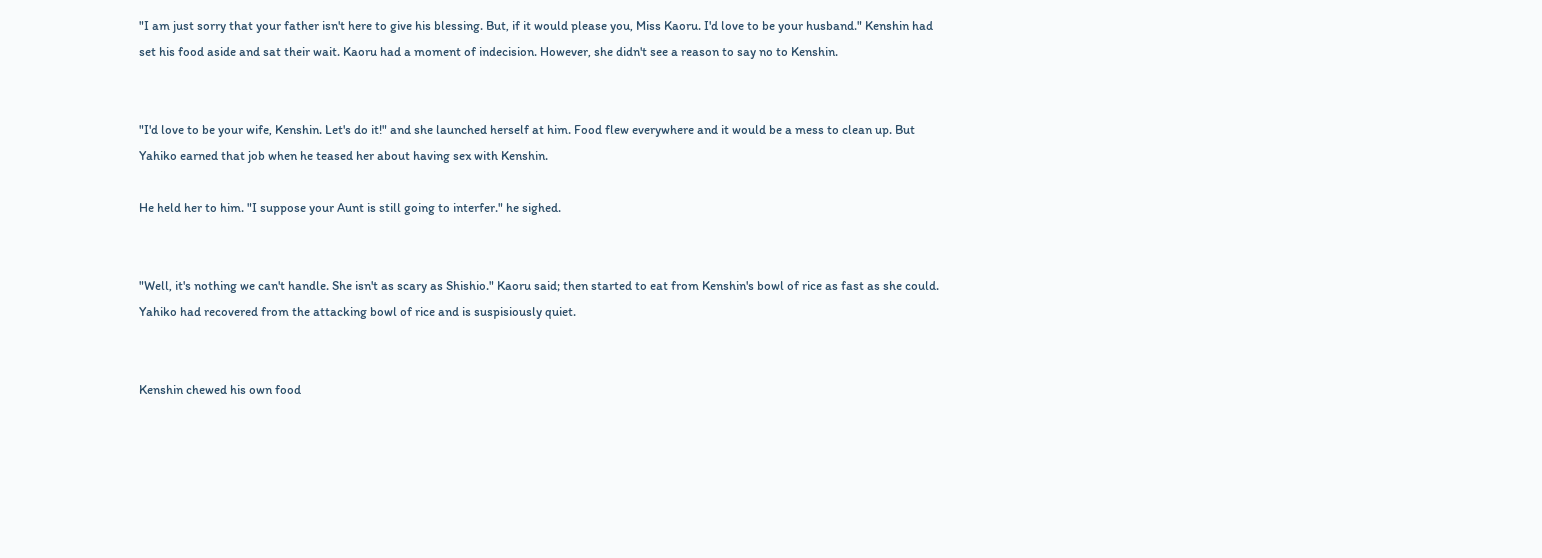"I am just sorry that your father isn't here to give his blessing. But, if it would please you, Miss Kaoru. I'd love to be your husband." Kenshin had set his food aside and sat their wait. Kaoru had a moment of indecision. However, she didn't see a reason to say no to Kenshin.


"I'd love to be your wife, Kenshin. Let's do it!" and she launched herself at him. Food flew everywhere and it would be a mess to clean up. But Yahiko earned that job when he teased her about having sex with Kenshin.

He held her to him. "I suppose your Aunt is still going to interfer." he sighed.


"Well, it's nothing we can't handle. She isn't as scary as Shishio." Kaoru said; then started to eat from Kenshin's bowl of rice as fast as she could. Yahiko had recovered from the attacking bowl of rice and is suspisiously quiet.


Kenshin chewed his own food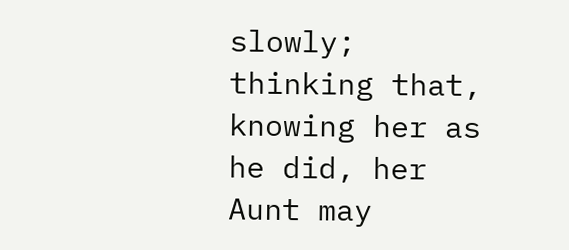slowly; thinking that, knowing her as he did, her Aunt may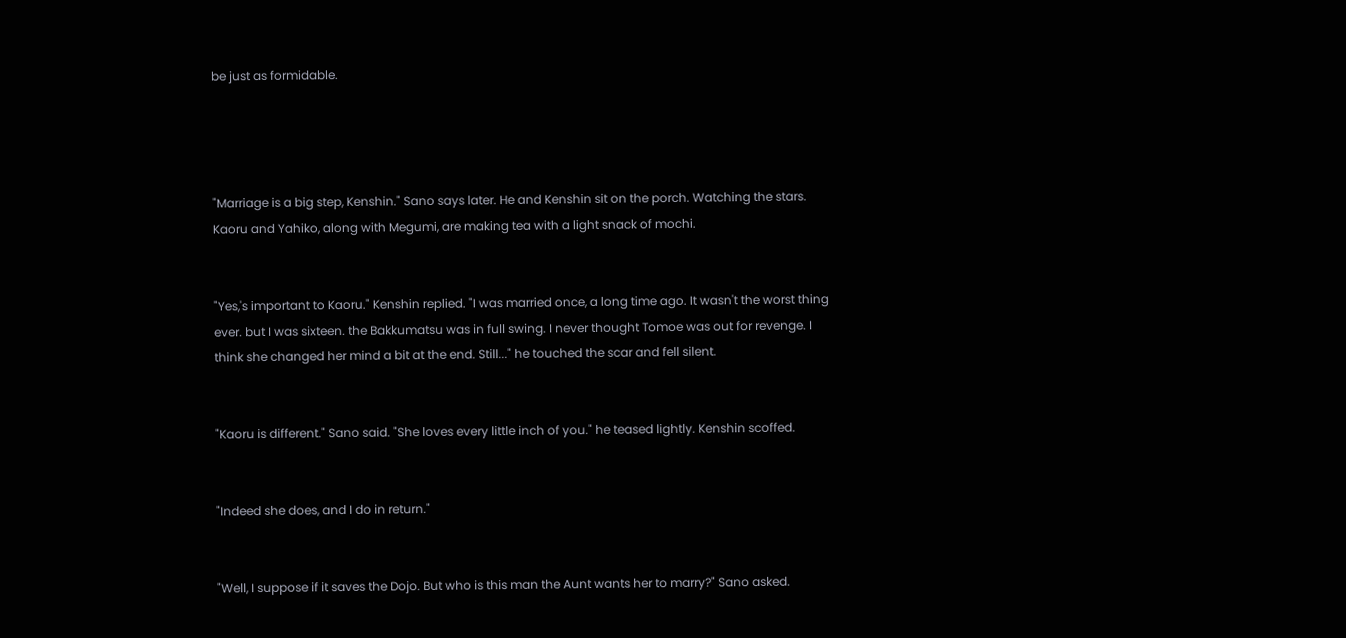be just as formidable.




"Marriage is a big step, Kenshin." Sano says later. He and Kenshin sit on the porch. Watching the stars. Kaoru and Yahiko, along with Megumi, are making tea with a light snack of mochi.


"Yes,'s important to Kaoru." Kenshin replied. "I was married once, a long time ago. It wasn't the worst thing ever. but I was sixteen. the Bakkumatsu was in full swing. I never thought Tomoe was out for revenge. I think she changed her mind a bit at the end. Still..." he touched the scar and fell silent.


"Kaoru is different." Sano said. "She loves every little inch of you." he teased lightly. Kenshin scoffed.


"Indeed she does, and I do in return."


"Well, I suppose if it saves the Dojo. But who is this man the Aunt wants her to marry?" Sano asked.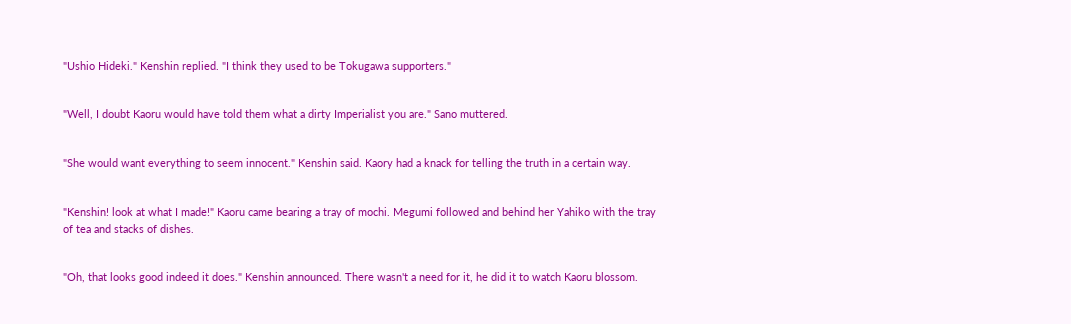"Ushio Hideki." Kenshin replied. "I think they used to be Tokugawa supporters."


"Well, I doubt Kaoru would have told them what a dirty Imperialist you are." Sano muttered.


"She would want everything to seem innocent." Kenshin said. Kaory had a knack for telling the truth in a certain way.


"Kenshin! look at what I made!" Kaoru came bearing a tray of mochi. Megumi followed and behind her Yahiko with the tray of tea and stacks of dishes.


"Oh, that looks good indeed it does." Kenshin announced. There wasn't a need for it, he did it to watch Kaoru blossom.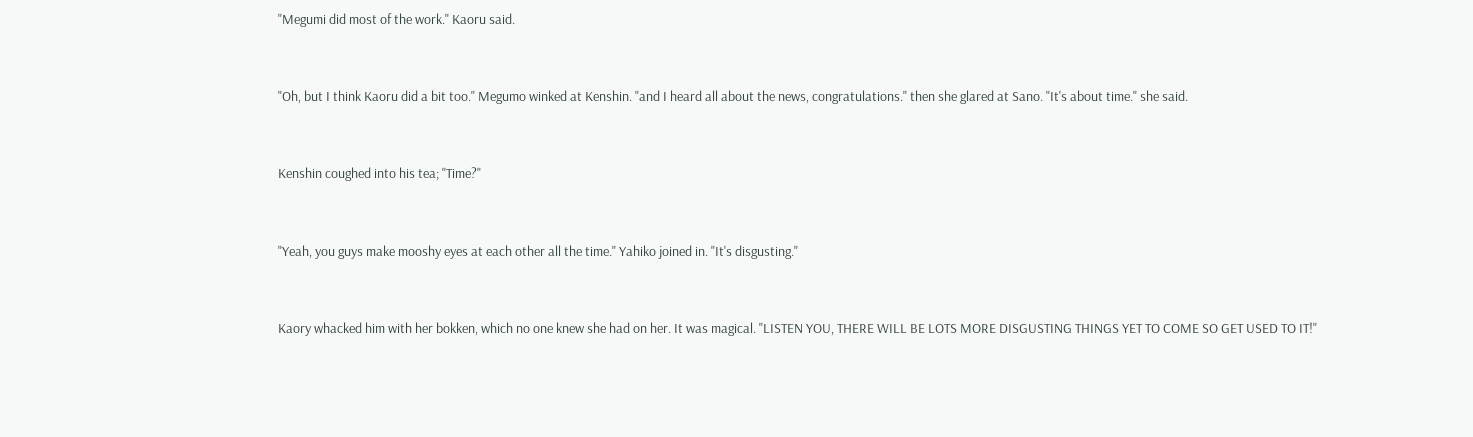"Megumi did most of the work." Kaoru said.


"Oh, but I think Kaoru did a bit too." Megumo winked at Kenshin. "and I heard all about the news, congratulations." then she glared at Sano. "It's about time." she said.


Kenshin coughed into his tea; "Time?"


"Yeah, you guys make mooshy eyes at each other all the time." Yahiko joined in. "It's disgusting."


Kaory whacked him with her bokken, which no one knew she had on her. It was magical. "LISTEN YOU, THERE WILL BE LOTS MORE DISGUSTING THINGS YET TO COME SO GET USED TO IT!"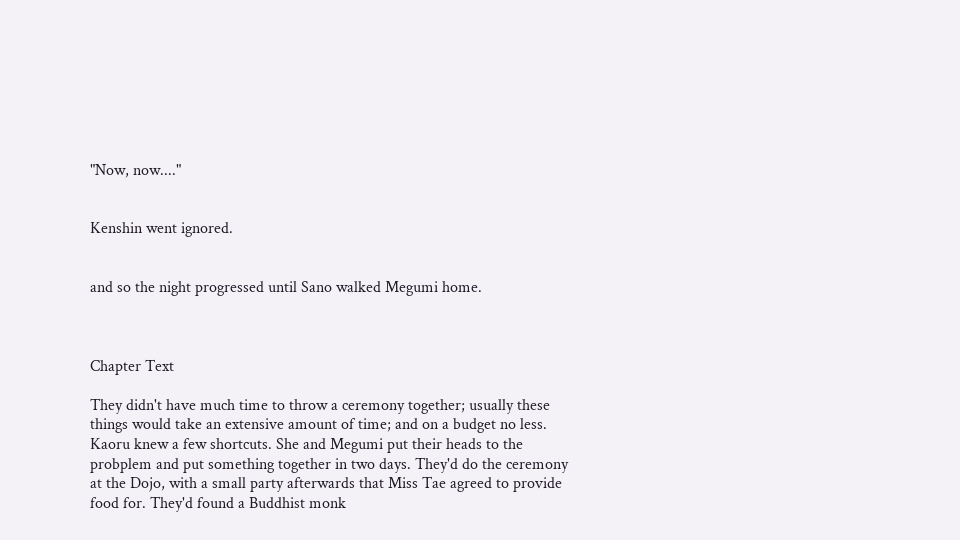"Now, now...."


Kenshin went ignored.


and so the night progressed until Sano walked Megumi home.



Chapter Text

They didn't have much time to throw a ceremony together; usually these things would take an extensive amount of time; and on a budget no less. Kaoru knew a few shortcuts. She and Megumi put their heads to the probplem and put something together in two days. They'd do the ceremony at the Dojo, with a small party afterwards that Miss Tae agreed to provide food for. They'd found a Buddhist monk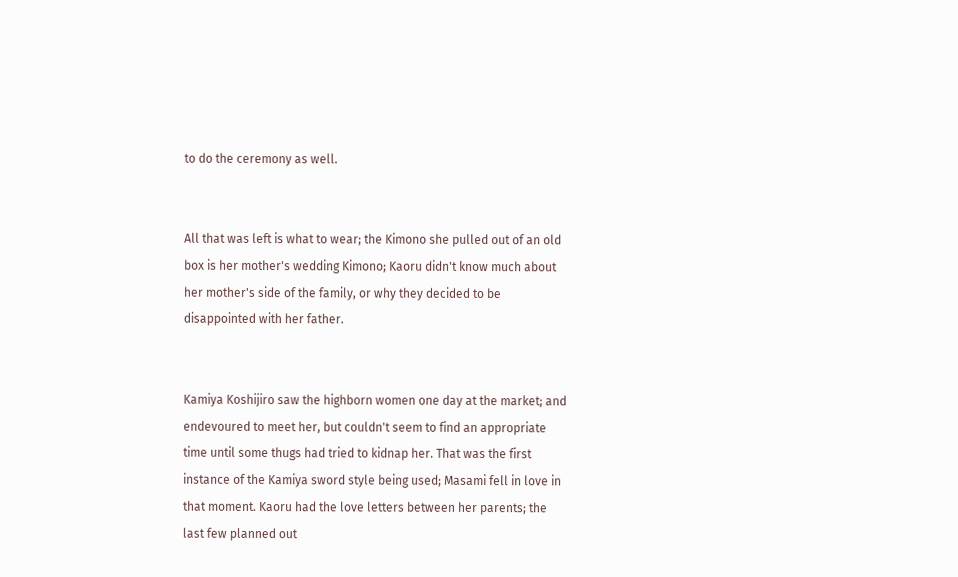to do the ceremony as well.


All that was left is what to wear; the Kimono she pulled out of an old box is her mother's wedding Kimono; Kaoru didn't know much about her mother's side of the family, or why they decided to be disappointed with her father.


Kamiya Koshijiro saw the highborn women one day at the market; and endevoured to meet her, but couldn't seem to find an appropriate time until some thugs had tried to kidnap her. That was the first instance of the Kamiya sword style being used; Masami fell in love in that moment. Kaoru had the love letters between her parents; the last few planned out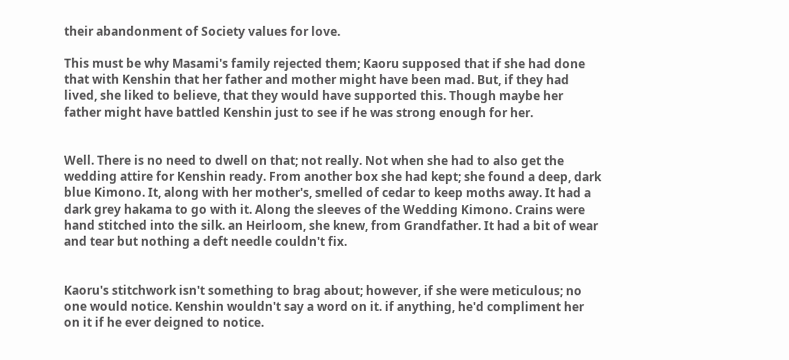their abandonment of Society values for love.

This must be why Masami's family rejected them; Kaoru supposed that if she had done that with Kenshin that her father and mother might have been mad. But, if they had lived, she liked to believe, that they would have supported this. Though maybe her father might have battled Kenshin just to see if he was strong enough for her.


Well. There is no need to dwell on that; not really. Not when she had to also get the wedding attire for Kenshin ready. From another box she had kept; she found a deep, dark blue Kimono. It, along with her mother's, smelled of cedar to keep moths away. It had a dark grey hakama to go with it. Along the sleeves of the Wedding Kimono. Crains were hand stitched into the silk. an Heirloom, she knew, from Grandfather. It had a bit of wear and tear but nothing a deft needle couldn't fix.


Kaoru's stitchwork isn't something to brag about; however, if she were meticulous; no one would notice. Kenshin wouldn't say a word on it. if anything, he'd compliment her on it if he ever deigned to notice.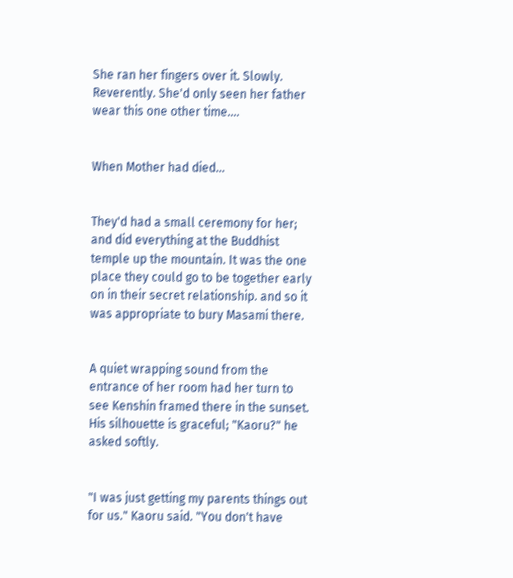She ran her fingers over it. Slowly. Reverently. She'd only seen her father wear this one other time....


When Mother had died...


They'd had a small ceremony for her; and did everything at the Buddhist temple up the mountain. It was the one place they could go to be together early on in their secret relationship. and so it was appropriate to bury Masami there.


A quiet wrapping sound from the entrance of her room had her turn to see Kenshin framed there in the sunset. His silhouette is graceful; "Kaoru?" he asked softly.


"I was just getting my parents things out for us." Kaoru said. "You don't have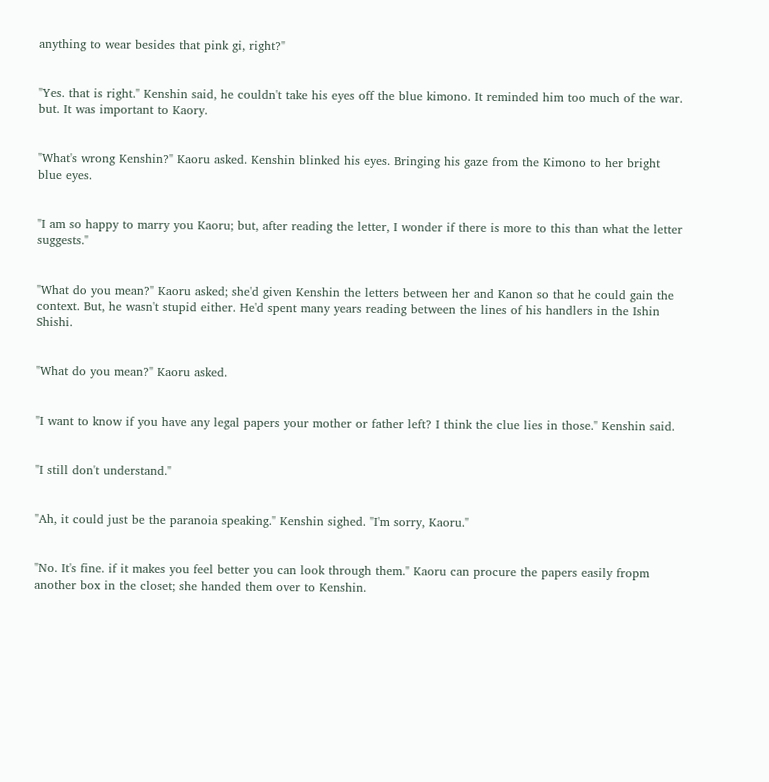anything to wear besides that pink gi, right?"


"Yes. that is right." Kenshin said, he couldn't take his eyes off the blue kimono. It reminded him too much of the war. but. It was important to Kaory.


"What's wrong Kenshin?" Kaoru asked. Kenshin blinked his eyes. Bringing his gaze from the Kimono to her bright blue eyes.


"I am so happy to marry you Kaoru; but, after reading the letter, I wonder if there is more to this than what the letter suggests."


"What do you mean?" Kaoru asked; she'd given Kenshin the letters between her and Kanon so that he could gain the context. But, he wasn't stupid either. He'd spent many years reading between the lines of his handlers in the Ishin Shishi.


"What do you mean?" Kaoru asked.


"I want to know if you have any legal papers your mother or father left? I think the clue lies in those." Kenshin said.


"I still don't understand."


"Ah, it could just be the paranoia speaking." Kenshin sighed. "I'm sorry, Kaoru."


"No. It's fine. if it makes you feel better you can look through them." Kaoru can procure the papers easily fropm another box in the closet; she handed them over to Kenshin.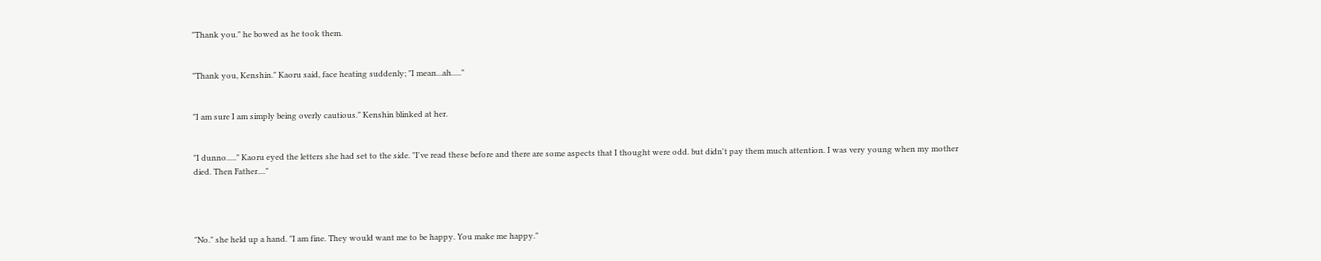"Thank you." he bowed as he took them.


"Thank you, Kenshin." Kaoru said, face heating suddenly; "I mean...ah....."


"I am sure I am simply being overly cautious." Kenshin blinked at her.


"I dunno....." Kaoru eyed the letters she had set to the side. "I've read these before and there are some aspects that I thought were odd. but didn't pay them much attention. I was very young when my mother died. Then Father...."




"No." she held up a hand. "I am fine. They would want me to be happy. You make me happy."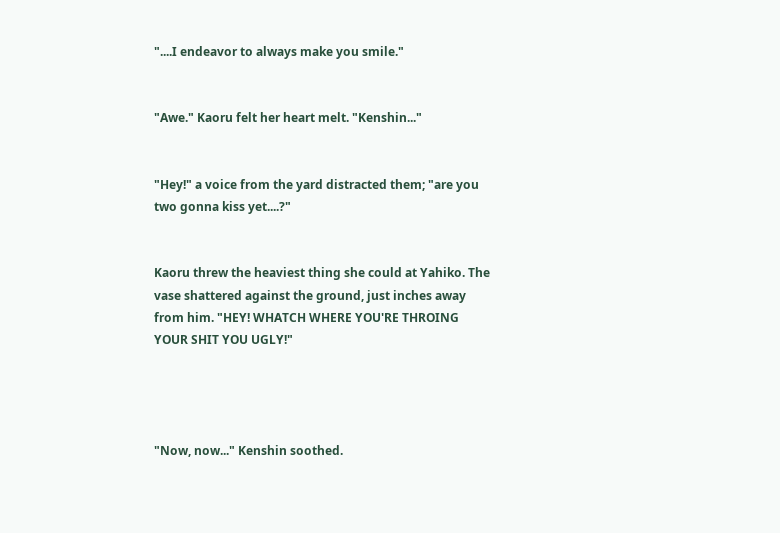"....I endeavor to always make you smile."


"Awe." Kaoru felt her heart melt. "Kenshin..."


"Hey!" a voice from the yard distracted them; "are you two gonna kiss yet....?"


Kaoru threw the heaviest thing she could at Yahiko. The vase shattered against the ground, just inches away from him. "HEY! WHATCH WHERE YOU'RE THROING YOUR SHIT YOU UGLY!"




"Now, now..." Kenshin soothed.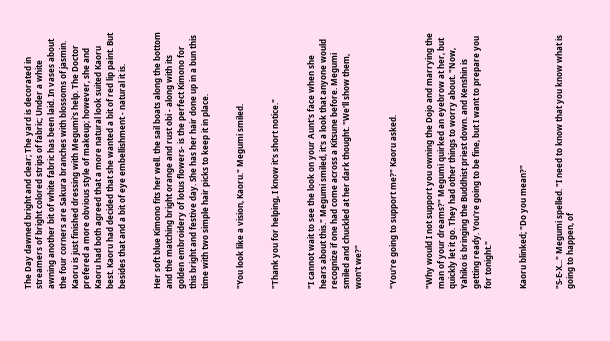The Day dawned bright and clear; The yard is decorated in streamers of bright colored strips of fabric; Under a white awning another bit of white fabric has been laid. In vases about the four corners are Sakura branches with blossoms of jasmin. Kaoru is just finished dressing with Megumi's help. The Doctor prefered a more obvious style of makeup; however, she and Kaoru had both agreed that a more natural look suited Kaoru best. Kaoru had decided that she wanted a bit of red lip paint. But besides that and a bit of eye embellishment - natural it is.


Her soft blue Kimono fits her well. the sail boats along the bottom and the matching bright orange and rust obi - along with its golden embroidery of lotus flowers- is the perfect Kimono for this bright and festive day. She has her hair done up in a bun this time with two simple hair picks to keep it in place.


"You look like a vision, Kaoru." Megumi smiled.


"Thank you for helping, I know it's short notice."


"I cannot wait to see the look on your Aunt's face when she hears about this." Megumi smiled, it's a look that anyone would recognize if one had come across a Kitsune before. Megumi smiled and chuckled at her dark thought. "We'll show them, won't we?"


"You're going to support me?" Kaoru asked.


"Why would I not support you owning the Dojo and marrying the man of your dreams?" Megumi quirked an eyebrow at her, but quickly let it go. They had other things to worry about. "Now, Yahiko is bringing the Buddhist priest down. and Kenshin is getting ready. You're going to be fine, but I want to prepare you for tonight."


Kaoru blinked; "Do you mean?"


"S-E-X..." Megumi spelled. "I need to know that you know what is going to happen, of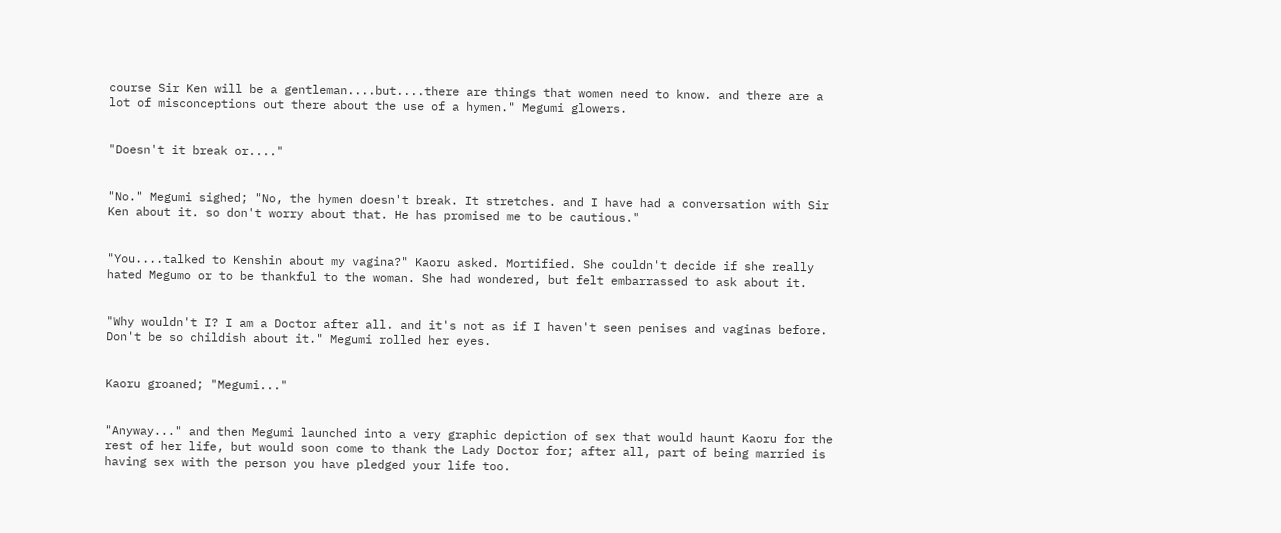course Sir Ken will be a gentleman....but....there are things that women need to know. and there are a lot of misconceptions out there about the use of a hymen." Megumi glowers.


"Doesn't it break or...."


"No." Megumi sighed; "No, the hymen doesn't break. It stretches. and I have had a conversation with Sir Ken about it. so don't worry about that. He has promised me to be cautious."


"You....talked to Kenshin about my vagina?" Kaoru asked. Mortified. She couldn't decide if she really hated Megumo or to be thankful to the woman. She had wondered, but felt embarrassed to ask about it.


"Why wouldn't I? I am a Doctor after all. and it's not as if I haven't seen penises and vaginas before. Don't be so childish about it." Megumi rolled her eyes.


Kaoru groaned; "Megumi..."


"Anyway..." and then Megumi launched into a very graphic depiction of sex that would haunt Kaoru for the rest of her life, but would soon come to thank the Lady Doctor for; after all, part of being married is having sex with the person you have pledged your life too.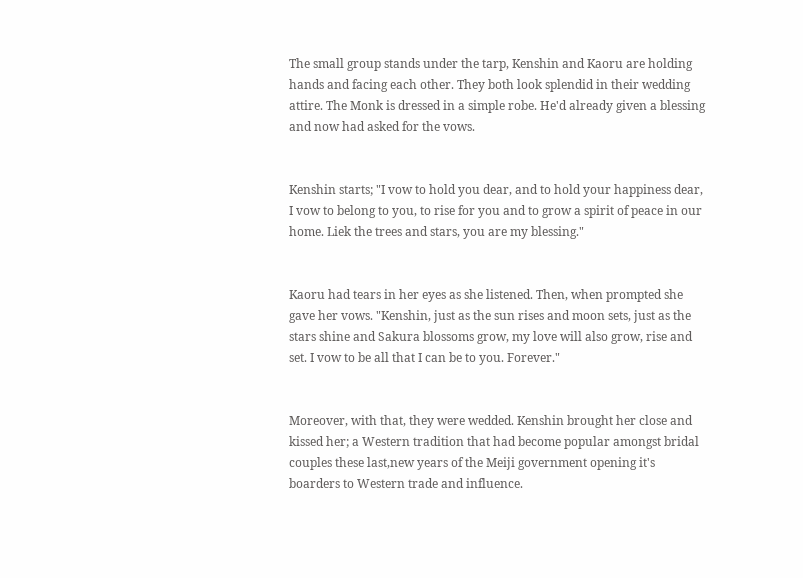The small group stands under the tarp, Kenshin and Kaoru are holding hands and facing each other. They both look splendid in their wedding attire. The Monk is dressed in a simple robe. He'd already given a blessing and now had asked for the vows.


Kenshin starts; "I vow to hold you dear, and to hold your happiness dear, I vow to belong to you, to rise for you and to grow a spirit of peace in our home. Liek the trees and stars, you are my blessing."


Kaoru had tears in her eyes as she listened. Then, when prompted she gave her vows. "Kenshin, just as the sun rises and moon sets, just as the stars shine and Sakura blossoms grow, my love will also grow, rise and set. I vow to be all that I can be to you. Forever."


Moreover, with that, they were wedded. Kenshin brought her close and kissed her; a Western tradition that had become popular amongst bridal couples these last,new years of the Meiji government opening it's boarders to Western trade and influence.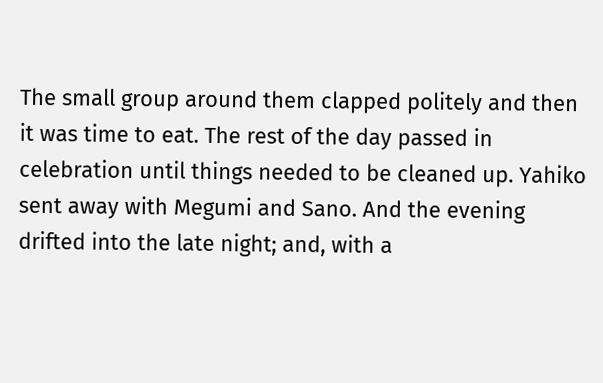The small group around them clapped politely and then it was time to eat. The rest of the day passed in celebration until things needed to be cleaned up. Yahiko sent away with Megumi and Sano. And the evening drifted into the late night; and, with a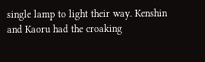single lamp to light their way. Kenshin and Kaoru had the croaking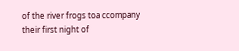of the river frogs toa ccompany their first night of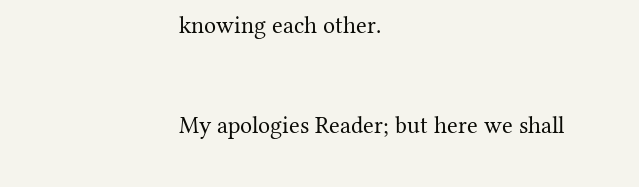knowing each other.


My apologies Reader; but here we shall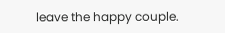leave the happy couple.